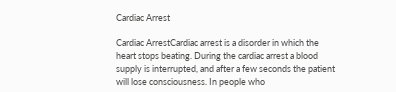Cardiac Arrest

Cardiac ArrestCardiac arrest is a disorder in which the heart stops beating. During the cardiac arrest a blood supply is interrupted, and after a few seconds the patient will lose consciousness. In people who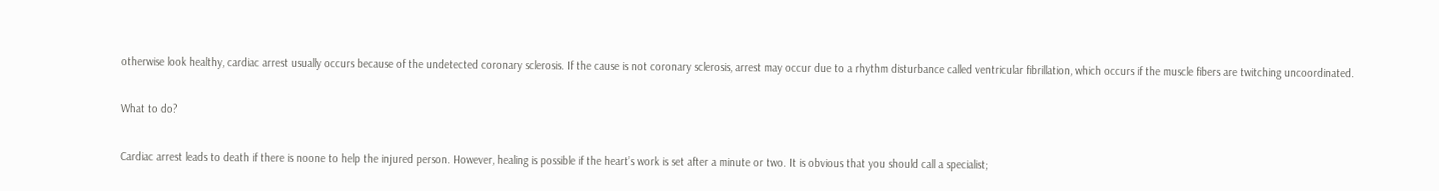otherwise look healthy, cardiac arrest usually occurs because of the undetected coronary sclerosis. If the cause is not coronary sclerosis, arrest may occur due to a rhythm disturbance called ventricular fibrillation, which occurs if the muscle fibers are twitching uncoordinated.

What to do?

Cardiac arrest leads to death if there is noone to help the injured person. However, healing is possible if the heart’s work is set after a minute or two. It is obvious that you should call a specialist;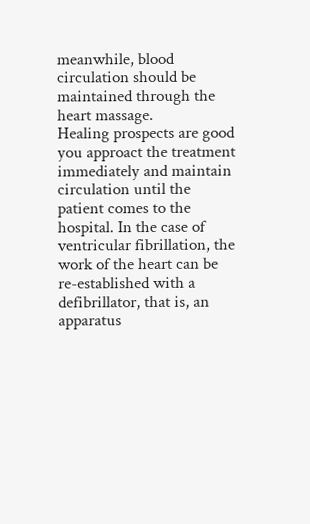meanwhile, blood circulation should be maintained through the heart massage.
Healing prospects are good you approact the treatment immediately and maintain circulation until the patient comes to the hospital. In the case of ventricular fibrillation, the work of the heart can be re-established with a defibrillator, that is, an apparatus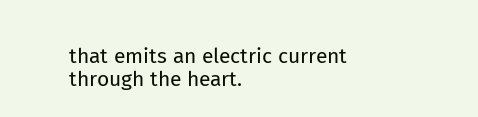that emits an electric current through the heart.